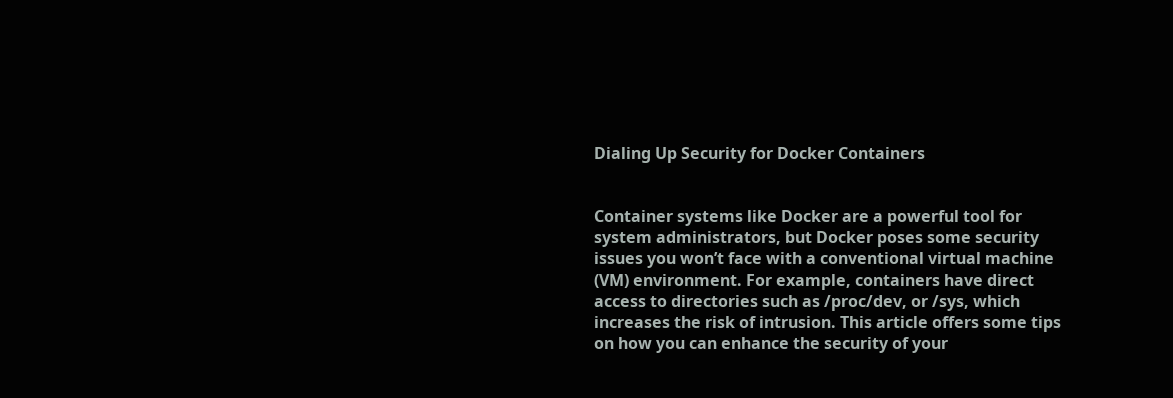Dialing Up Security for Docker Containers


Container systems like Docker are a powerful tool for system administrators, but Docker poses some security issues you won’t face with a conventional virtual machine (VM) environment. For example, containers have direct access to directories such as /proc/dev, or /sys, which increases the risk of intrusion. This article offers some tips on how you can enhance the security of your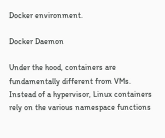Docker environment.

Docker Daemon

Under the hood, containers are fundamentally different from VMs. Instead of a hypervisor, Linux containers rely on the various namespace functions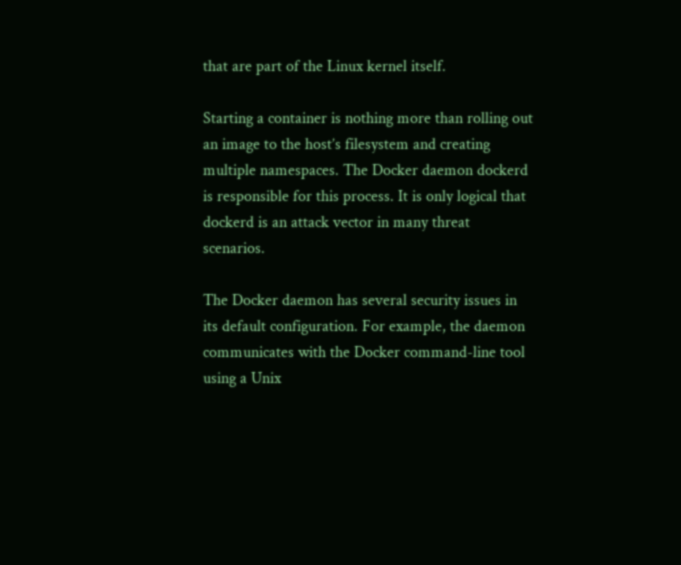that are part of the Linux kernel itself.

Starting a container is nothing more than rolling out an image to the host’s filesystem and creating multiple namespaces. The Docker daemon dockerd is responsible for this process. It is only logical that dockerd is an attack vector in many threat scenarios.

The Docker daemon has several security issues in its default configuration. For example, the daemon communicates with the Docker command-line tool using a Unix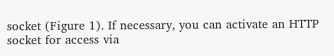socket (Figure 1). If necessary, you can activate an HTTP socket for access via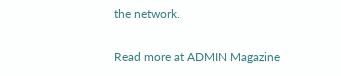the network.

Read more at ADMIN Magazine